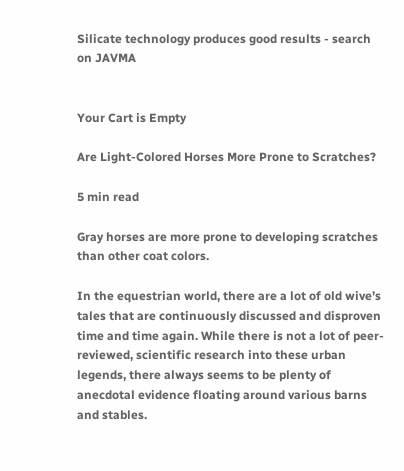Silicate technology produces good results - search on JAVMA


Your Cart is Empty

Are Light-Colored Horses More Prone to Scratches?

5 min read

Gray horses are more prone to developing scratches than other coat colors.

In the equestrian world, there are a lot of old wive’s tales that are continuously discussed and disproven time and time again. While there is not a lot of peer-reviewed, scientific research into these urban legends, there always seems to be plenty of anecdotal evidence floating around various barns and stables.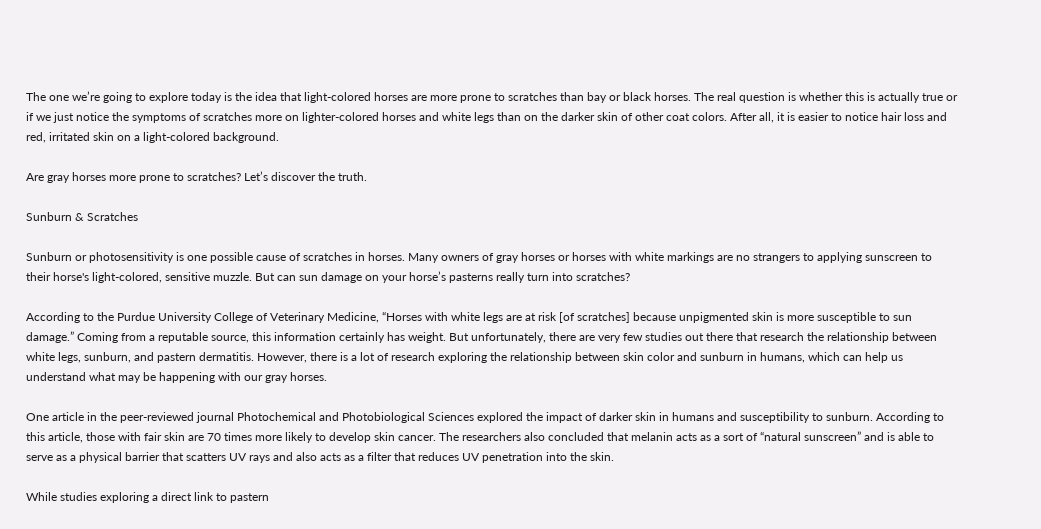The one we’re going to explore today is the idea that light-colored horses are more prone to scratches than bay or black horses. The real question is whether this is actually true or if we just notice the symptoms of scratches more on lighter-colored horses and white legs than on the darker skin of other coat colors. After all, it is easier to notice hair loss and red, irritated skin on a light-colored background.

Are gray horses more prone to scratches? Let’s discover the truth.

Sunburn & Scratches

Sunburn or photosensitivity is one possible cause of scratches in horses. Many owners of gray horses or horses with white markings are no strangers to applying sunscreen to their horse's light-colored, sensitive muzzle. But can sun damage on your horse’s pasterns really turn into scratches?

According to the Purdue University College of Veterinary Medicine, “Horses with white legs are at risk [of scratches] because unpigmented skin is more susceptible to sun damage.” Coming from a reputable source, this information certainly has weight. But unfortunately, there are very few studies out there that research the relationship between white legs, sunburn, and pastern dermatitis. However, there is a lot of research exploring the relationship between skin color and sunburn in humans, which can help us understand what may be happening with our gray horses.

One article in the peer-reviewed journal Photochemical and Photobiological Sciences explored the impact of darker skin in humans and susceptibility to sunburn. According to this article, those with fair skin are 70 times more likely to develop skin cancer. The researchers also concluded that melanin acts as a sort of “natural sunscreen” and is able to serve as a physical barrier that scatters UV rays and also acts as a filter that reduces UV penetration into the skin.

While studies exploring a direct link to pastern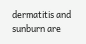dermatitis and sunburn are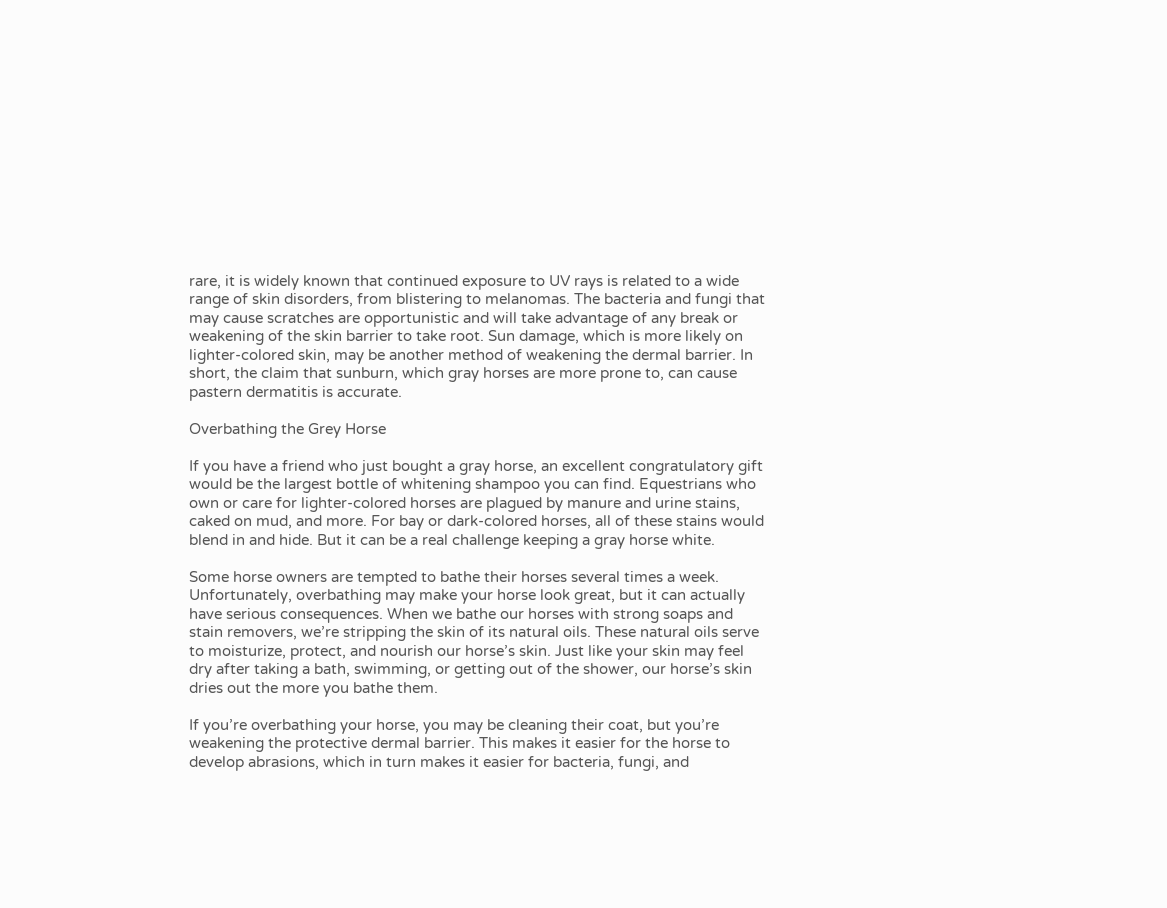rare, it is widely known that continued exposure to UV rays is related to a wide range of skin disorders, from blistering to melanomas. The bacteria and fungi that may cause scratches are opportunistic and will take advantage of any break or weakening of the skin barrier to take root. Sun damage, which is more likely on lighter-colored skin, may be another method of weakening the dermal barrier. In short, the claim that sunburn, which gray horses are more prone to, can cause pastern dermatitis is accurate.

Overbathing the Grey Horse

If you have a friend who just bought a gray horse, an excellent congratulatory gift would be the largest bottle of whitening shampoo you can find. Equestrians who own or care for lighter-colored horses are plagued by manure and urine stains, caked on mud, and more. For bay or dark-colored horses, all of these stains would blend in and hide. But it can be a real challenge keeping a gray horse white.

Some horse owners are tempted to bathe their horses several times a week. Unfortunately, overbathing may make your horse look great, but it can actually have serious consequences. When we bathe our horses with strong soaps and stain removers, we’re stripping the skin of its natural oils. These natural oils serve to moisturize, protect, and nourish our horse’s skin. Just like your skin may feel dry after taking a bath, swimming, or getting out of the shower, our horse’s skin dries out the more you bathe them.

If you’re overbathing your horse, you may be cleaning their coat, but you’re weakening the protective dermal barrier. This makes it easier for the horse to develop abrasions, which in turn makes it easier for bacteria, fungi, and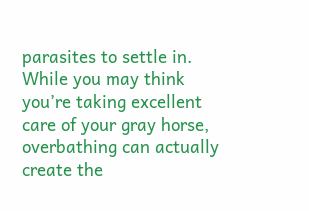parasites to settle in. While you may think you’re taking excellent care of your gray horse, overbathing can actually create the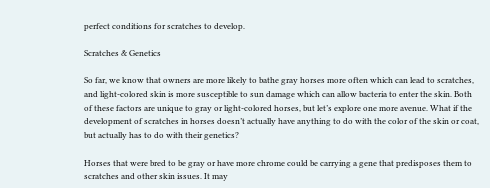perfect conditions for scratches to develop.

Scratches & Genetics

So far, we know that owners are more likely to bathe gray horses more often which can lead to scratches, and light-colored skin is more susceptible to sun damage which can allow bacteria to enter the skin. Both of these factors are unique to gray or light-colored horses, but let’s explore one more avenue. What if the development of scratches in horses doesn’t actually have anything to do with the color of the skin or coat, but actually has to do with their genetics?

Horses that were bred to be gray or have more chrome could be carrying a gene that predisposes them to scratches and other skin issues. It may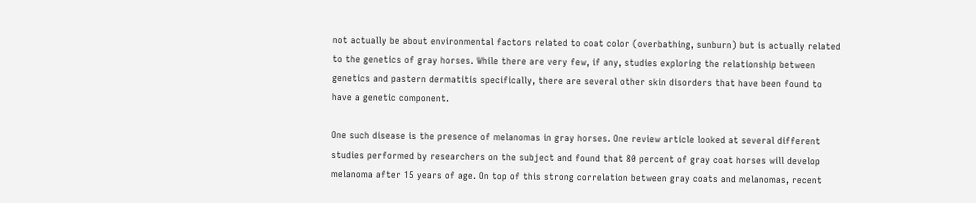not actually be about environmental factors related to coat color (overbathing, sunburn) but is actually related to the genetics of gray horses. While there are very few, if any, studies exploring the relationship between genetics and pastern dermatitis specifically, there are several other skin disorders that have been found to have a genetic component.

One such disease is the presence of melanomas in gray horses. One review article looked at several different studies performed by researchers on the subject and found that 80 percent of gray coat horses will develop melanoma after 15 years of age. On top of this strong correlation between gray coats and melanomas, recent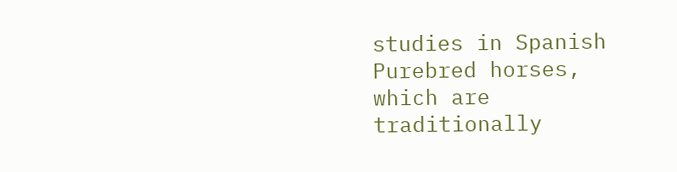studies in Spanish Purebred horses, which are traditionally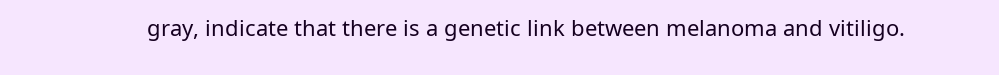gray, indicate that there is a genetic link between melanoma and vitiligo.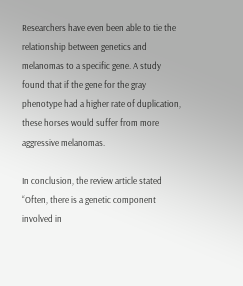Researchers have even been able to tie the relationship between genetics and melanomas to a specific gene. A study found that if the gene for the gray phenotype had a higher rate of duplication, these horses would suffer from more aggressive melanomas.

In conclusion, the review article stated “Often, there is a genetic component involved in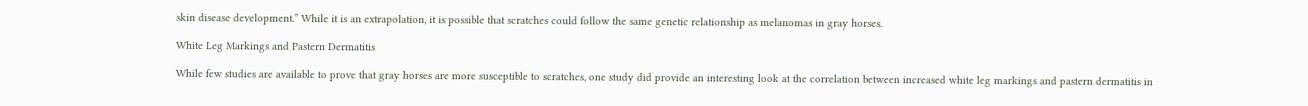skin disease development.” While it is an extrapolation, it is possible that scratches could follow the same genetic relationship as melanomas in gray horses.

White Leg Markings and Pastern Dermatitis

While few studies are available to prove that gray horses are more susceptible to scratches, one study did provide an interesting look at the correlation between increased white leg markings and pastern dermatitis in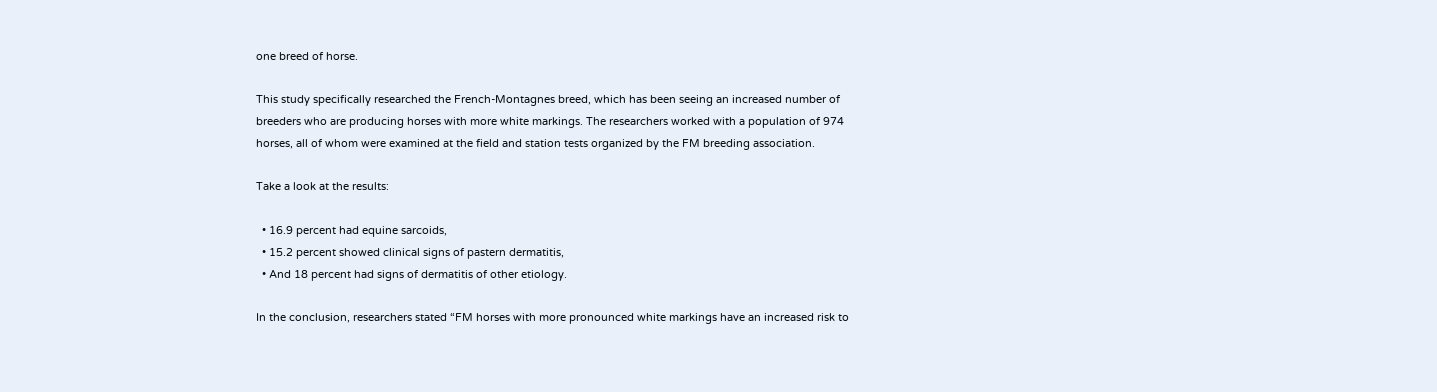one breed of horse.

This study specifically researched the French-Montagnes breed, which has been seeing an increased number of breeders who are producing horses with more white markings. The researchers worked with a population of 974 horses, all of whom were examined at the field and station tests organized by the FM breeding association.

Take a look at the results:

  • 16.9 percent had equine sarcoids,
  • 15.2 percent showed clinical signs of pastern dermatitis,
  • And 18 percent had signs of dermatitis of other etiology.

In the conclusion, researchers stated “FM horses with more pronounced white markings have an increased risk to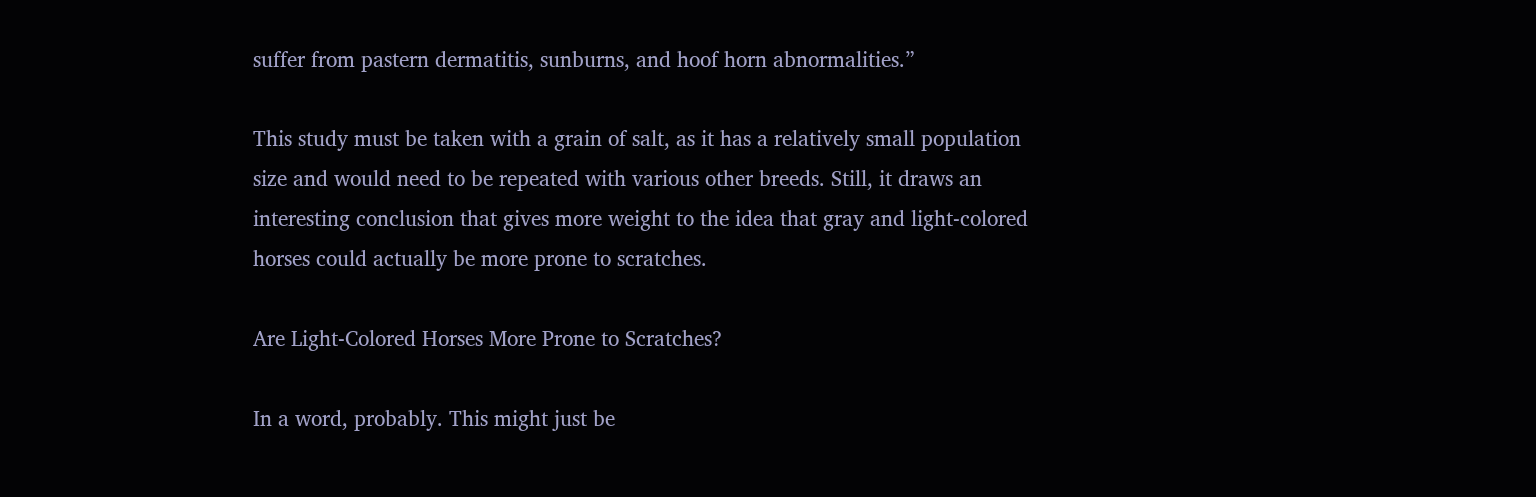suffer from pastern dermatitis, sunburns, and hoof horn abnormalities.”

This study must be taken with a grain of salt, as it has a relatively small population size and would need to be repeated with various other breeds. Still, it draws an interesting conclusion that gives more weight to the idea that gray and light-colored horses could actually be more prone to scratches.

Are Light-Colored Horses More Prone to Scratches?

In a word, probably. This might just be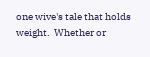one wive's tale that holds weight.  Whether or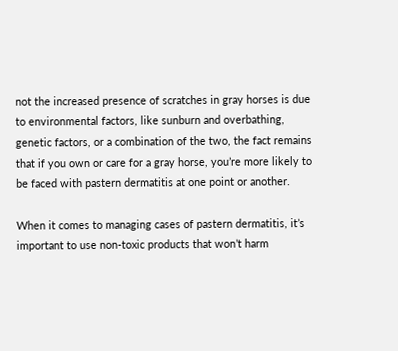not the increased presence of scratches in gray horses is due to environmental factors, like sunburn and overbathing, genetic factors, or a combination of the two, the fact remains that if you own or care for a gray horse, you’re more likely to be faced with pastern dermatitis at one point or another.

When it comes to managing cases of pastern dermatitis, it’s important to use non-toxic products that won’t harm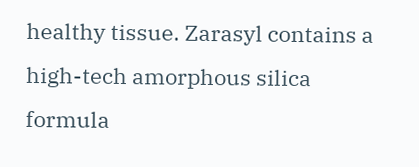healthy tissue. Zarasyl contains a high-tech amorphous silica formula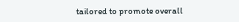tailored to promote overall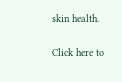skin health.

Click here to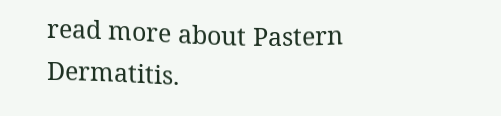read more about Pastern Dermatitis.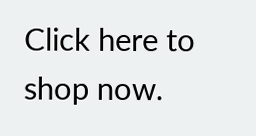Click here to shop now.